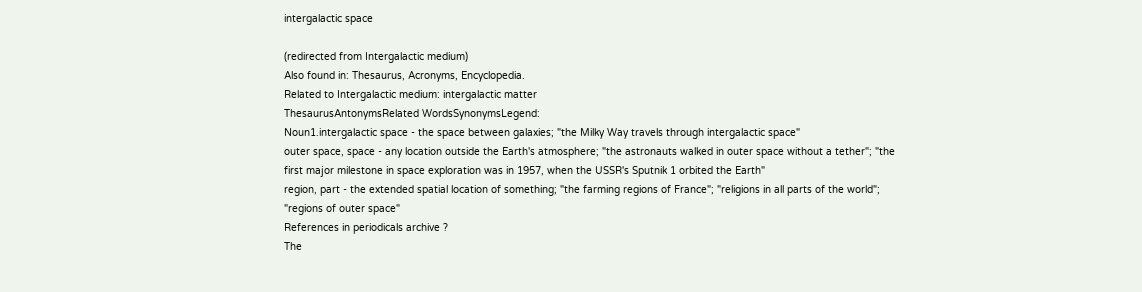intergalactic space

(redirected from Intergalactic medium)
Also found in: Thesaurus, Acronyms, Encyclopedia.
Related to Intergalactic medium: intergalactic matter
ThesaurusAntonymsRelated WordsSynonymsLegend:
Noun1.intergalactic space - the space between galaxies; "the Milky Way travels through intergalactic space"
outer space, space - any location outside the Earth's atmosphere; "the astronauts walked in outer space without a tether"; "the first major milestone in space exploration was in 1957, when the USSR's Sputnik 1 orbited the Earth"
region, part - the extended spatial location of something; "the farming regions of France"; "religions in all parts of the world"; "regions of outer space"
References in periodicals archive ?
The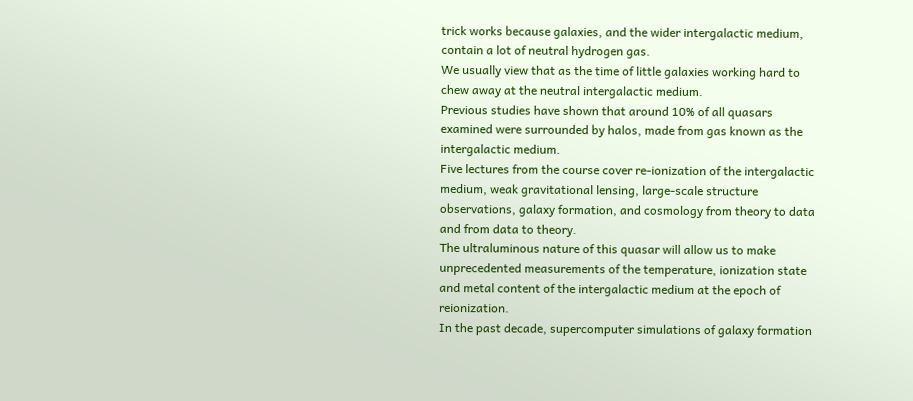trick works because galaxies, and the wider intergalactic medium, contain a lot of neutral hydrogen gas.
We usually view that as the time of little galaxies working hard to chew away at the neutral intergalactic medium.
Previous studies have shown that around 10% of all quasars examined were surrounded by halos, made from gas known as the intergalactic medium.
Five lectures from the course cover re-ionization of the intergalactic medium, weak gravitational lensing, large-scale structure observations, galaxy formation, and cosmology from theory to data and from data to theory.
The ultraluminous nature of this quasar will allow us to make unprecedented measurements of the temperature, ionization state and metal content of the intergalactic medium at the epoch of reionization.
In the past decade, supercomputer simulations of galaxy formation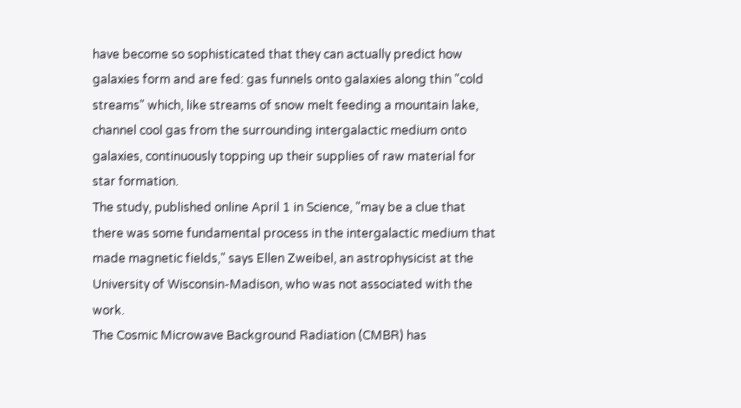have become so sophisticated that they can actually predict how galaxies form and are fed: gas funnels onto galaxies along thin "cold streams" which, like streams of snow melt feeding a mountain lake, channel cool gas from the surrounding intergalactic medium onto galaxies, continuously topping up their supplies of raw material for star formation.
The study, published online April 1 in Science, "may be a clue that there was some fundamental process in the intergalactic medium that made magnetic fields," says Ellen Zweibel, an astrophysicist at the University of Wisconsin-Madison, who was not associated with the work.
The Cosmic Microwave Background Radiation (CMBR) has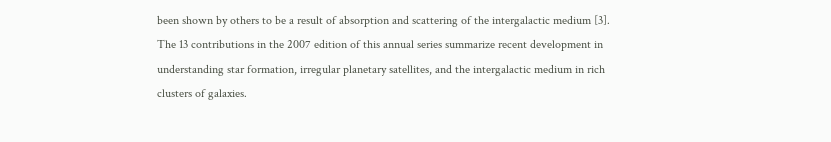been shown by others to be a result of absorption and scattering of the intergalactic medium [3].
The 13 contributions in the 2007 edition of this annual series summarize recent development in understanding star formation, irregular planetary satellites, and the intergalactic medium in rich clusters of galaxies.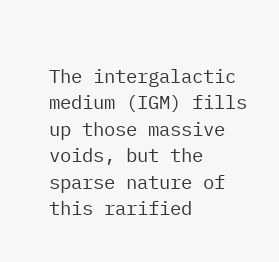The intergalactic medium (IGM) fills up those massive voids, but the sparse nature of this rarified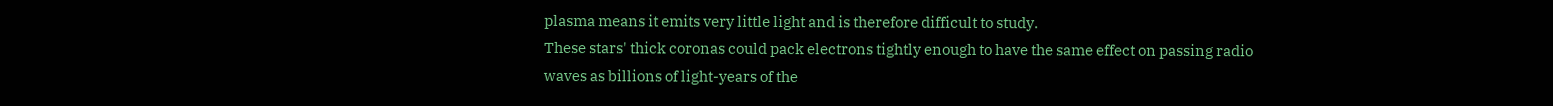plasma means it emits very little light and is therefore difficult to study.
These stars' thick coronas could pack electrons tightly enough to have the same effect on passing radio waves as billions of light-years of the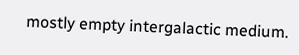mostly empty intergalactic medium.